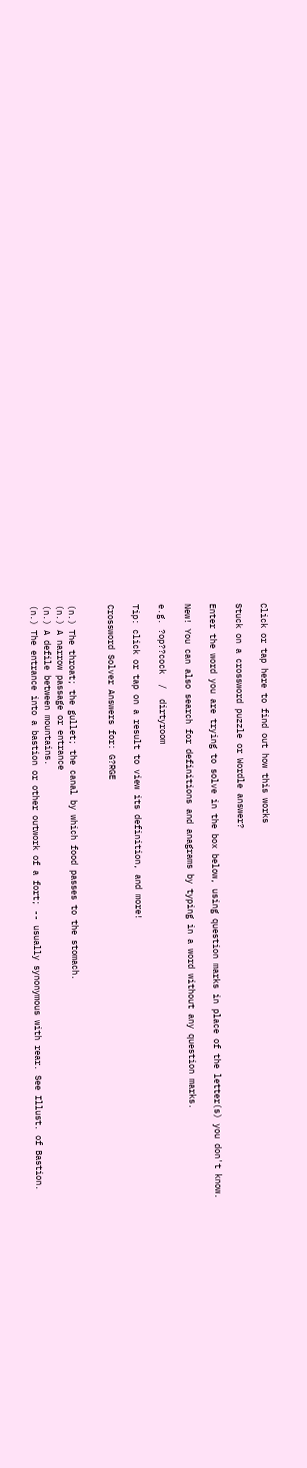Click or tap here to find out how this works

Stuck on a crossword puzzle or Wordle answer?

Enter the word you are trying to solve in the box below, using question marks in place of the letter(s) you don't know.

New! You can also search for definitions and anagrams by typing in a word without any question marks.

e.g. ?op??cock  /  dirtyroom

Tip: click or tap on a result to view its definition, and more!

Crossword Solver Answers for: G?RGE


(n.) The throat; the gullet; the canal by which food passes to the stomach.
(n.) A narrow passage or entrance
(n.) A defile between mountains.
(n.) The entrance into a bastion or other outwork of a fort; -- usually synonymous with rear. See Illust. of Bastion.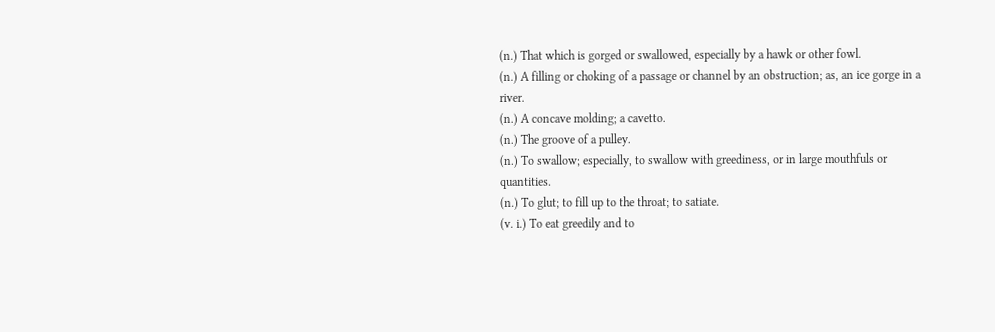(n.) That which is gorged or swallowed, especially by a hawk or other fowl.
(n.) A filling or choking of a passage or channel by an obstruction; as, an ice gorge in a river.
(n.) A concave molding; a cavetto.
(n.) The groove of a pulley.
(n.) To swallow; especially, to swallow with greediness, or in large mouthfuls or quantities.
(n.) To glut; to fill up to the throat; to satiate.
(v. i.) To eat greedily and to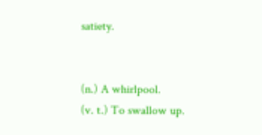satiety.


(n.) A whirlpool.
(v. t.) To swallow up.